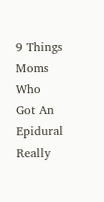9 Things Moms Who Got An Epidural Really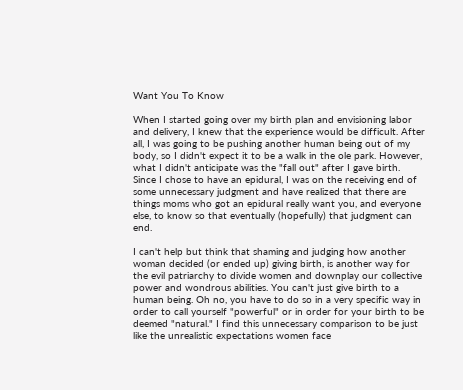Want You To Know

When I started going over my birth plan and envisioning labor and delivery, I knew that the experience would be difficult. After all, I was going to be pushing another human being out of my body, so I didn't expect it to be a walk in the ole park. However, what I didn't anticipate was the "fall out" after I gave birth. Since I chose to have an epidural, I was on the receiving end of some unnecessary judgment and have realized that there are things moms who got an epidural really want you, and everyone else, to know so that eventually (hopefully) that judgment can end.

I can't help but think that shaming and judging how another woman decided (or ended up) giving birth, is another way for the evil patriarchy to divide women and downplay our collective power and wondrous abilities. You can't just give birth to a human being. Oh no, you have to do so in a very specific way in order to call yourself "powerful" or in order for your birth to be deemed "natural." I find this unnecessary comparison to be just like the unrealistic expectations women face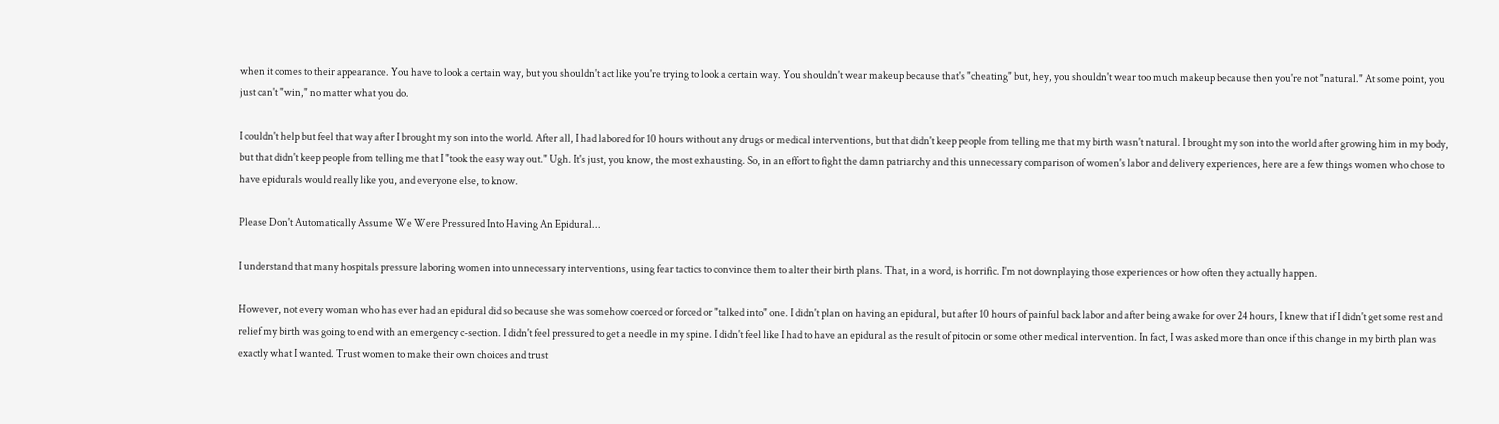when it comes to their appearance. You have to look a certain way, but you shouldn't act like you're trying to look a certain way. You shouldn't wear makeup because that's "cheating" but, hey, you shouldn't wear too much makeup because then you're not "natural." At some point, you just can't "win," no matter what you do.

I couldn't help but feel that way after I brought my son into the world. After all, I had labored for 10 hours without any drugs or medical interventions, but that didn't keep people from telling me that my birth wasn't natural. I brought my son into the world after growing him in my body, but that didn't keep people from telling me that I "took the easy way out." Ugh. It's just, you know, the most exhausting. So, in an effort to fight the damn patriarchy and this unnecessary comparison of women's labor and delivery experiences, here are a few things women who chose to have epidurals would really like you, and everyone else, to know.

Please Don't Automatically Assume We Were Pressured Into Having An Epidural...

I understand that many hospitals pressure laboring women into unnecessary interventions, using fear tactics to convince them to alter their birth plans. That, in a word, is horrific. I'm not downplaying those experiences or how often they actually happen.

However, not every woman who has ever had an epidural did so because she was somehow coerced or forced or "talked into" one. I didn't plan on having an epidural, but after 10 hours of painful back labor and after being awake for over 24 hours, I knew that if I didn't get some rest and relief my birth was going to end with an emergency c-section. I didn't feel pressured to get a needle in my spine. I didn't feel like I had to have an epidural as the result of pitocin or some other medical intervention. In fact, I was asked more than once if this change in my birth plan was exactly what I wanted. Trust women to make their own choices and trust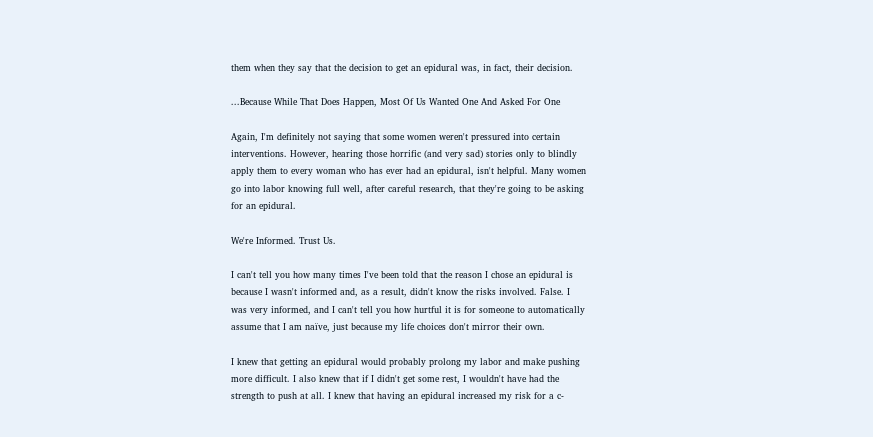them when they say that the decision to get an epidural was, in fact, their decision.

...Because While That Does Happen, Most Of Us Wanted One And Asked For One

Again, I'm definitely not saying that some women weren't pressured into certain interventions. However, hearing those horrific (and very sad) stories only to blindly apply them to every woman who has ever had an epidural, isn't helpful. Many women go into labor knowing full well, after careful research, that they're going to be asking for an epidural.

We're Informed. Trust Us.

I can't tell you how many times I've been told that the reason I chose an epidural is because I wasn't informed and, as a result, didn't know the risks involved. False. I was very informed, and I can't tell you how hurtful it is for someone to automatically assume that I am naïve, just because my life choices don't mirror their own.

I knew that getting an epidural would probably prolong my labor and make pushing more difficult. I also knew that if I didn't get some rest, I wouldn't have had the strength to push at all. I knew that having an epidural increased my risk for a c-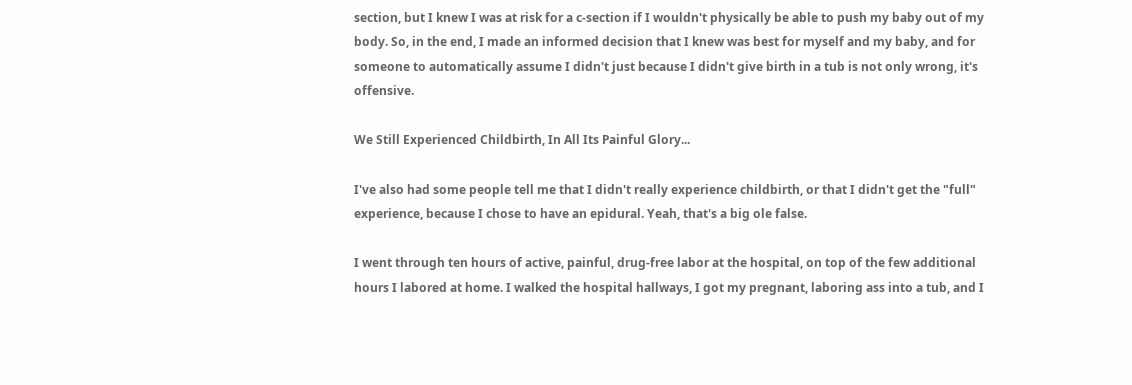section, but I knew I was at risk for a c-section if I wouldn't physically be able to push my baby out of my body. So, in the end, I made an informed decision that I knew was best for myself and my baby, and for someone to automatically assume I didn't just because I didn't give birth in a tub is not only wrong, it's offensive.

We Still Experienced Childbirth, In All Its Painful Glory...

I've also had some people tell me that I didn't really experience childbirth, or that I didn't get the "full" experience, because I chose to have an epidural. Yeah, that's a big ole false.

I went through ten hours of active, painful, drug-free labor at the hospital, on top of the few additional hours I labored at home. I walked the hospital hallways, I got my pregnant, laboring ass into a tub, and I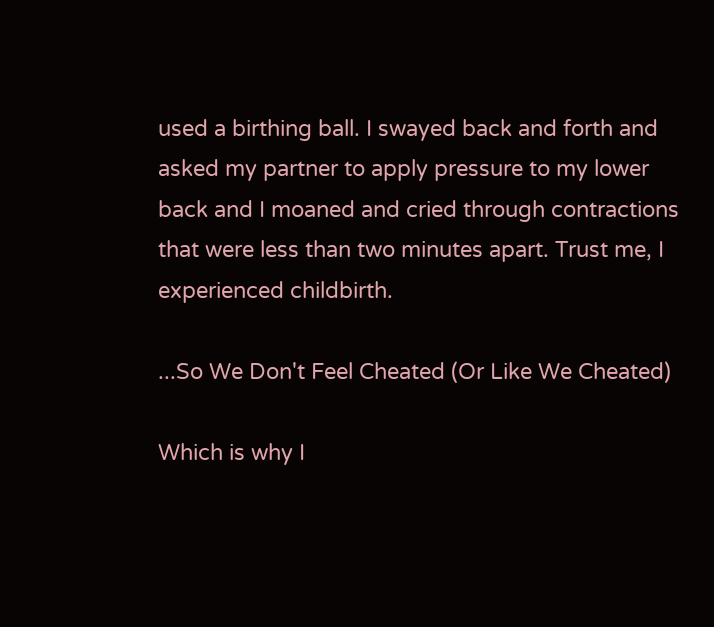used a birthing ball. I swayed back and forth and asked my partner to apply pressure to my lower back and I moaned and cried through contractions that were less than two minutes apart. Trust me, I experienced childbirth.

...So We Don't Feel Cheated (Or Like We Cheated)

Which is why I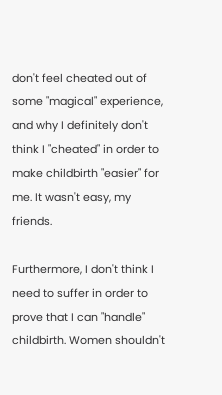don't feel cheated out of some "magical" experience, and why I definitely don't think I "cheated" in order to make childbirth "easier" for me. It wasn't easy, my friends.

Furthermore, I don't think I need to suffer in order to prove that I can "handle" childbirth. Women shouldn't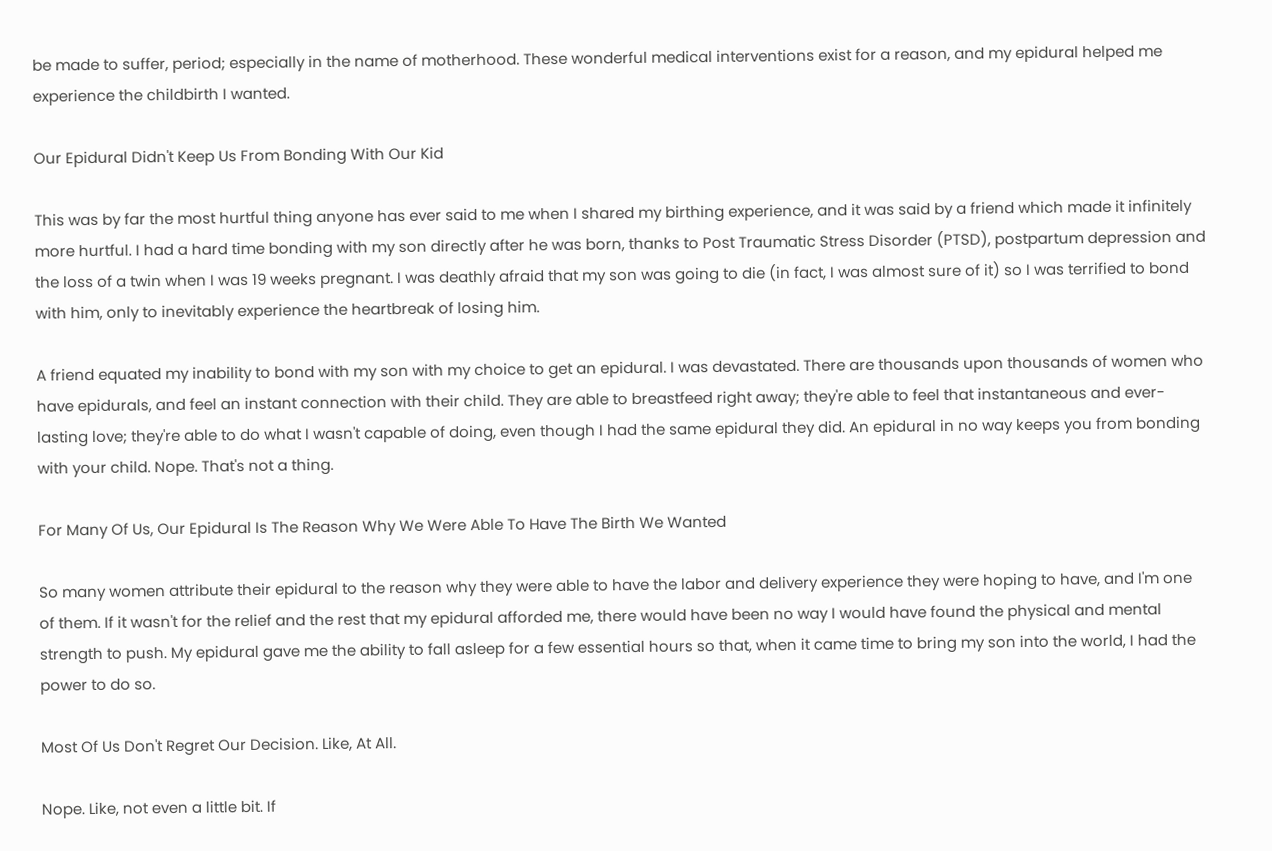be made to suffer, period; especially in the name of motherhood. These wonderful medical interventions exist for a reason, and my epidural helped me experience the childbirth I wanted.

Our Epidural Didn't Keep Us From Bonding With Our Kid

This was by far the most hurtful thing anyone has ever said to me when I shared my birthing experience, and it was said by a friend which made it infinitely more hurtful. I had a hard time bonding with my son directly after he was born, thanks to Post Traumatic Stress Disorder (PTSD), postpartum depression and the loss of a twin when I was 19 weeks pregnant. I was deathly afraid that my son was going to die (in fact, I was almost sure of it) so I was terrified to bond with him, only to inevitably experience the heartbreak of losing him.

A friend equated my inability to bond with my son with my choice to get an epidural. I was devastated. There are thousands upon thousands of women who have epidurals, and feel an instant connection with their child. They are able to breastfeed right away; they're able to feel that instantaneous and ever-lasting love; they're able to do what I wasn't capable of doing, even though I had the same epidural they did. An epidural in no way keeps you from bonding with your child. Nope. That's not a thing.

For Many Of Us, Our Epidural Is The Reason Why We Were Able To Have The Birth We Wanted

So many women attribute their epidural to the reason why they were able to have the labor and delivery experience they were hoping to have, and I'm one of them. If it wasn't for the relief and the rest that my epidural afforded me, there would have been no way I would have found the physical and mental strength to push. My epidural gave me the ability to fall asleep for a few essential hours so that, when it came time to bring my son into the world, I had the power to do so.

Most Of Us Don't Regret Our Decision. Like, At All.

Nope. Like, not even a little bit. If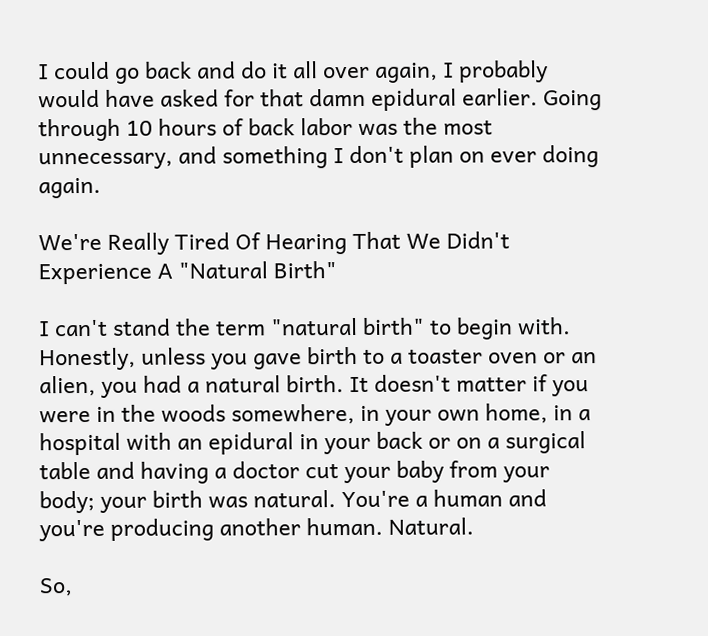I could go back and do it all over again, I probably would have asked for that damn epidural earlier. Going through 10 hours of back labor was the most unnecessary, and something I don't plan on ever doing again.

We're Really Tired Of Hearing That We Didn't Experience A "Natural Birth"

I can't stand the term "natural birth" to begin with. Honestly, unless you gave birth to a toaster oven or an alien, you had a natural birth. It doesn't matter if you were in the woods somewhere, in your own home, in a hospital with an epidural in your back or on a surgical table and having a doctor cut your baby from your body; your birth was natural. You're a human and you're producing another human. Natural.

So,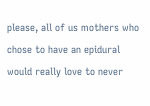please, all of us mothers who chose to have an epidural would really love to never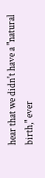hear that we didn't have a "natural birth," ever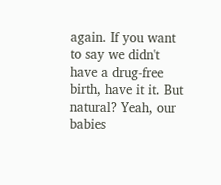again. If you want to say we didn't have a drug-free birth, have it it. But natural? Yeah, our babies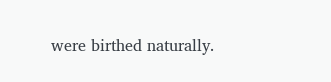were birthed naturally.